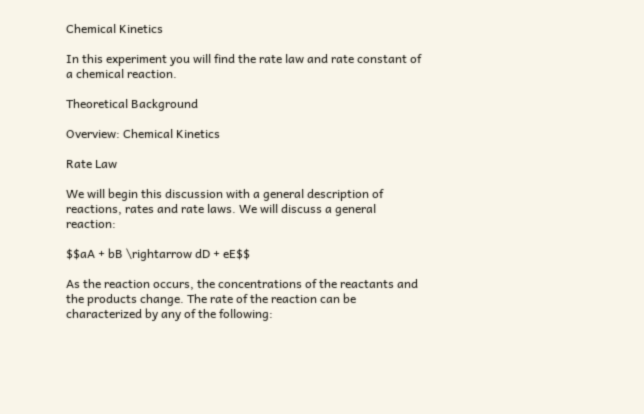Chemical Kinetics

In this experiment you will find the rate law and rate constant of a chemical reaction.

Theoretical Background

Overview: Chemical Kinetics

Rate Law

We will begin this discussion with a general description of reactions, rates and rate laws. We will discuss a general reaction:

$$aA + bB \rightarrow dD + eE$$

As the reaction occurs, the concentrations of the reactants and the products change. The rate of the reaction can be characterized by any of the following: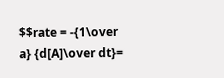$$rate = -{1\over a} {d[A]\over dt}=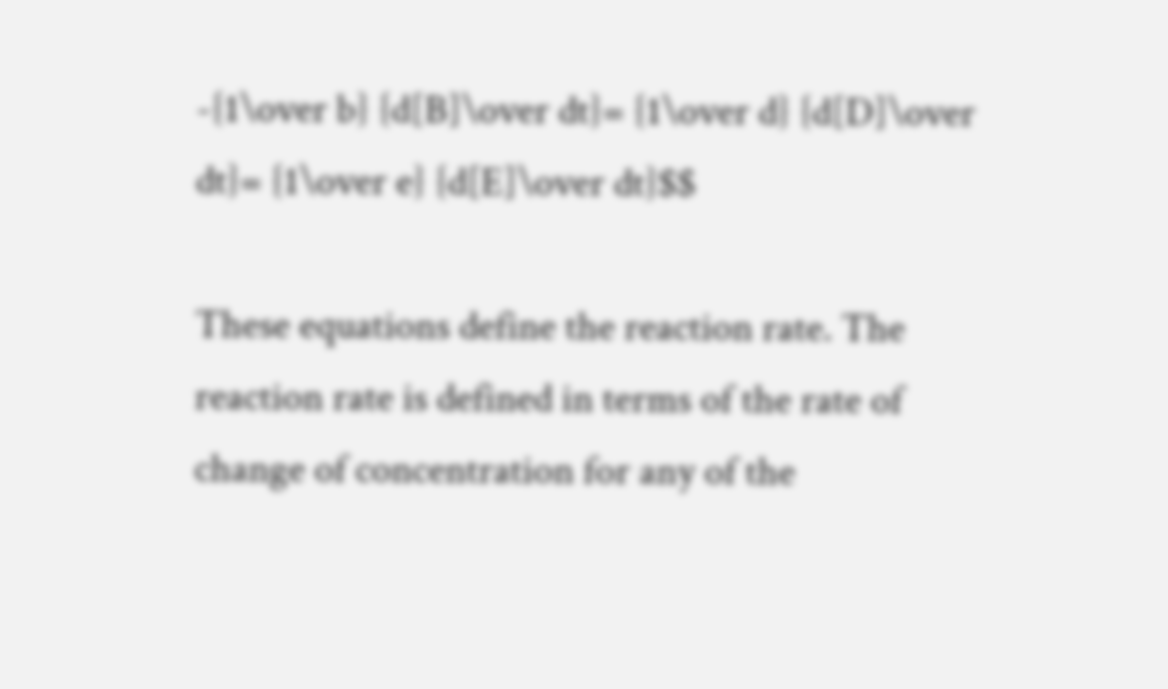-{1\over b} {d[B]\over dt}= {1\over d} {d[D]\over dt}= {1\over e} {d[E]\over dt}$$

These equations define the reaction rate. The reaction rate is defined in terms of the rate of change of concentration for any of the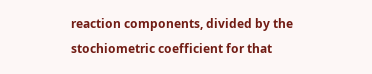reaction components, divided by the stochiometric coefficient for that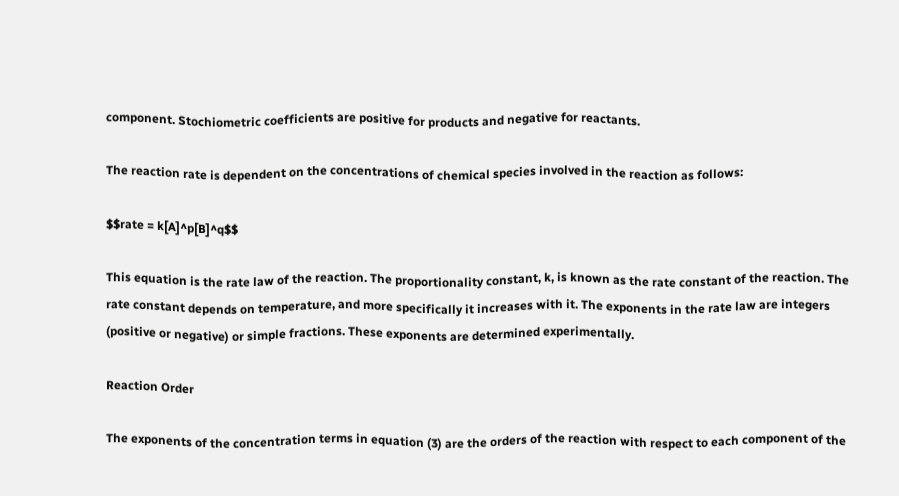component. Stochiometric coefficients are positive for products and negative for reactants.

The reaction rate is dependent on the concentrations of chemical species involved in the reaction as follows:

$$rate = k[A]^p[B]^q$$

This equation is the rate law of the reaction. The proportionality constant, k, is known as the rate constant of the reaction. The rate constant depends on temperature, and more specifically it increases with it. The exponents in the rate law are integers (positive or negative) or simple fractions. These exponents are determined experimentally.

Reaction Order

The exponents of the concentration terms in equation (3) are the orders of the reaction with respect to each component of the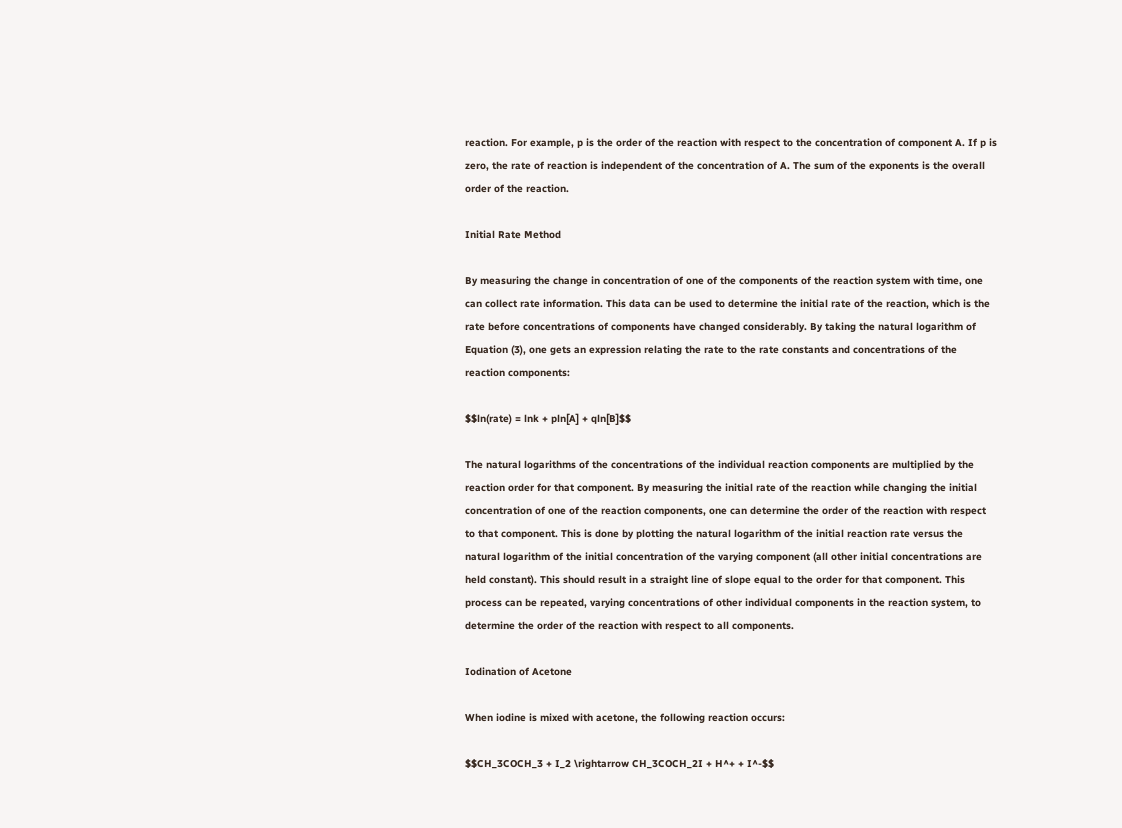reaction. For example, p is the order of the reaction with respect to the concentration of component A. If p is zero, the rate of reaction is independent of the concentration of A. The sum of the exponents is the overall order of the reaction.

Initial Rate Method

By measuring the change in concentration of one of the components of the reaction system with time, one can collect rate information. This data can be used to determine the initial rate of the reaction, which is the rate before concentrations of components have changed considerably. By taking the natural logarithm of Equation (3), one gets an expression relating the rate to the rate constants and concentrations of the reaction components:

$$ln(rate) = lnk + pln[A] + qln[B]$$

The natural logarithms of the concentrations of the individual reaction components are multiplied by the reaction order for that component. By measuring the initial rate of the reaction while changing the initial concentration of one of the reaction components, one can determine the order of the reaction with respect to that component. This is done by plotting the natural logarithm of the initial reaction rate versus the natural logarithm of the initial concentration of the varying component (all other initial concentrations are held constant). This should result in a straight line of slope equal to the order for that component. This process can be repeated, varying concentrations of other individual components in the reaction system, to determine the order of the reaction with respect to all components.

Iodination of Acetone

When iodine is mixed with acetone, the following reaction occurs:

$$CH_3COCH_3 + I_2 \rightarrow CH_3COCH_2I + H^+ + I^-$$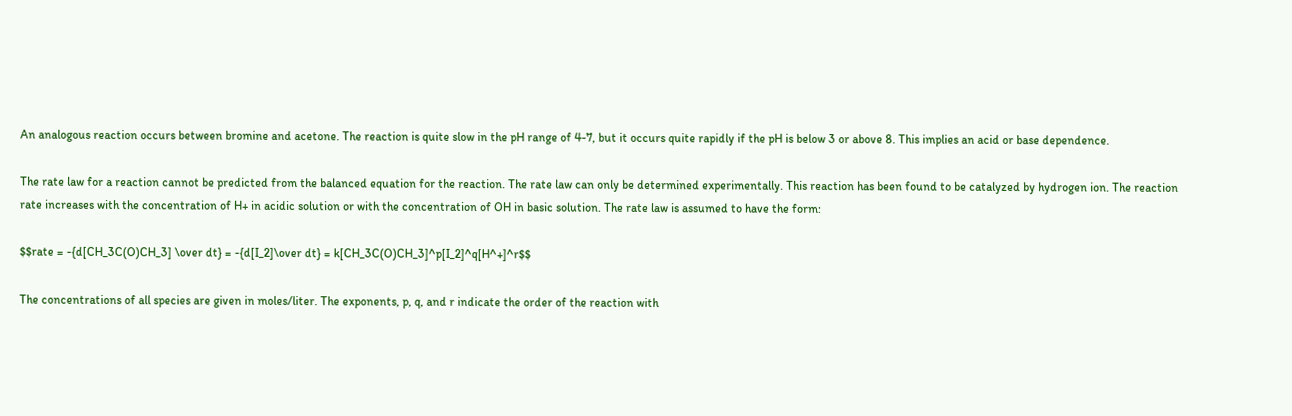An analogous reaction occurs between bromine and acetone. The reaction is quite slow in the pH range of 4-7, but it occurs quite rapidly if the pH is below 3 or above 8. This implies an acid or base dependence.

The rate law for a reaction cannot be predicted from the balanced equation for the reaction. The rate law can only be determined experimentally. This reaction has been found to be catalyzed by hydrogen ion. The reaction rate increases with the concentration of H+ in acidic solution or with the concentration of OH in basic solution. The rate law is assumed to have the form:

$$rate = -{d[CH_3C(O)CH_3] \over dt} = -{d[I_2]\over dt} = k[CH_3C(O)CH_3]^p[I_2]^q[H^+]^r$$

The concentrations of all species are given in moles/liter. The exponents, p, q, and r indicate the order of the reaction with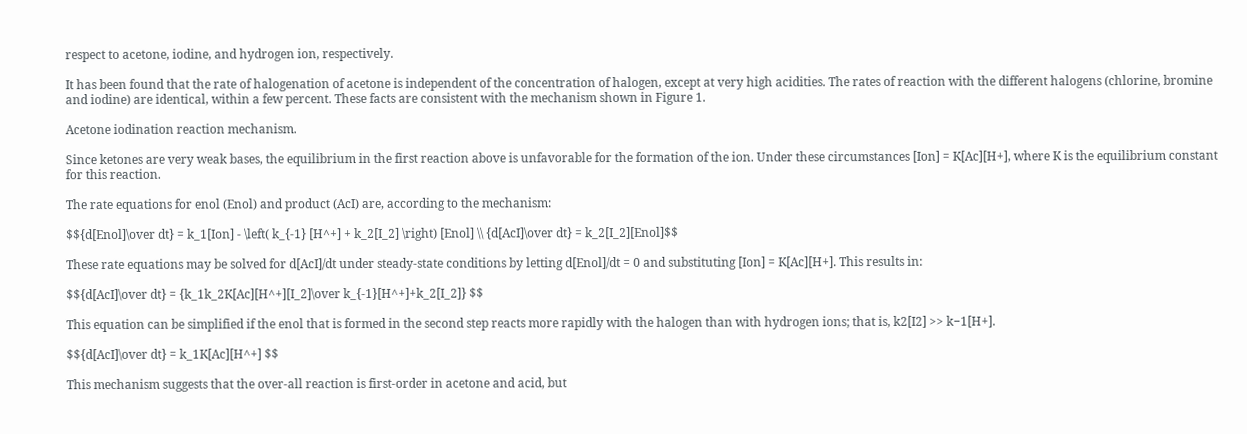respect to acetone, iodine, and hydrogen ion, respectively.

It has been found that the rate of halogenation of acetone is independent of the concentration of halogen, except at very high acidities. The rates of reaction with the different halogens (chlorine, bromine and iodine) are identical, within a few percent. These facts are consistent with the mechanism shown in Figure 1.

Acetone iodination reaction mechanism.

Since ketones are very weak bases, the equilibrium in the first reaction above is unfavorable for the formation of the ion. Under these circumstances [Ion] = K[Ac][H+], where K is the equilibrium constant for this reaction.

The rate equations for enol (Enol) and product (AcI) are, according to the mechanism:

$${d[Enol]\over dt} = k_1[Ion] - \left( k_{-1} [H^+] + k_2[I_2] \right) [Enol] \\ {d[AcI]\over dt} = k_2[I_2][Enol]$$

These rate equations may be solved for d[AcI]/dt under steady-state conditions by letting d[Enol]/dt = 0 and substituting [Ion] = K[Ac][H+]. This results in:

$${d[AcI]\over dt} = {k_1k_2K[Ac][H^+][I_2]\over k_{-1}[H^+]+k_2[I_2]} $$

This equation can be simplified if the enol that is formed in the second step reacts more rapidly with the halogen than with hydrogen ions; that is, k2[I2] >> k−1[H+].

$${d[AcI]\over dt} = k_1K[Ac][H^+] $$

This mechanism suggests that the over-all reaction is first-order in acetone and acid, but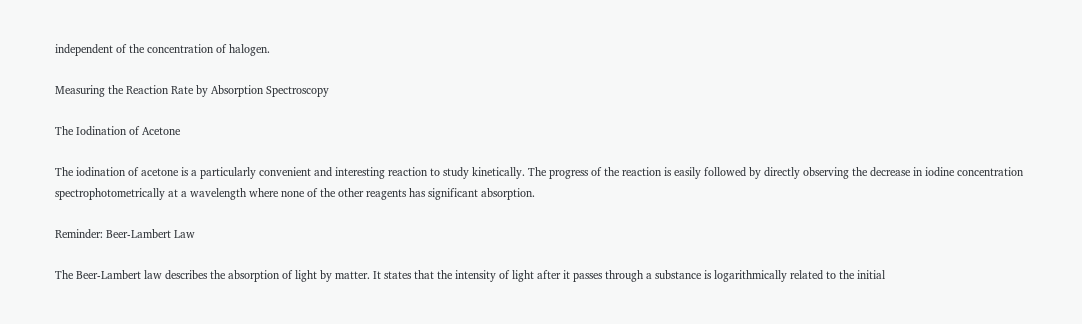independent of the concentration of halogen.

Measuring the Reaction Rate by Absorption Spectroscopy

The Iodination of Acetone

The iodination of acetone is a particularly convenient and interesting reaction to study kinetically. The progress of the reaction is easily followed by directly observing the decrease in iodine concentration spectrophotometrically at a wavelength where none of the other reagents has significant absorption.

Reminder: Beer-Lambert Law

The Beer-Lambert law describes the absorption of light by matter. It states that the intensity of light after it passes through a substance is logarithmically related to the initial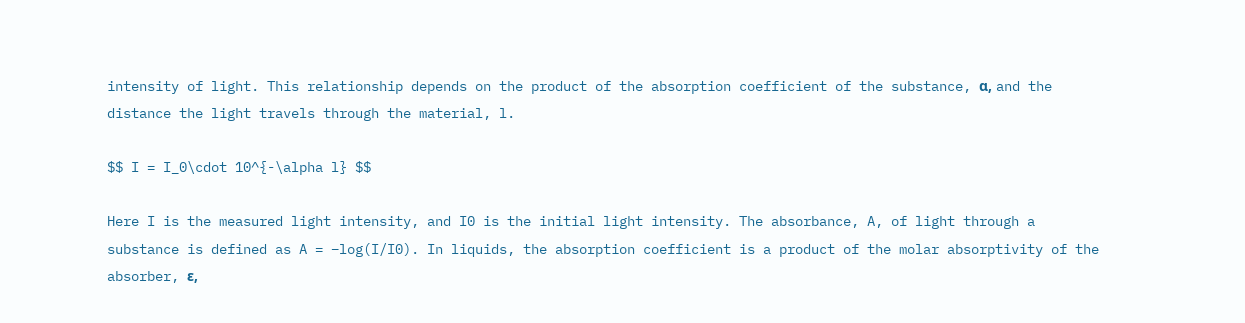intensity of light. This relationship depends on the product of the absorption coefficient of the substance, α, and the distance the light travels through the material, l.

$$ I = I_0\cdot 10^{-\alpha l} $$

Here I is the measured light intensity, and I0 is the initial light intensity. The absorbance, A, of light through a substance is defined as A = −log(I/I0). In liquids, the absorption coefficient is a product of the molar absorptivity of the absorber, ε,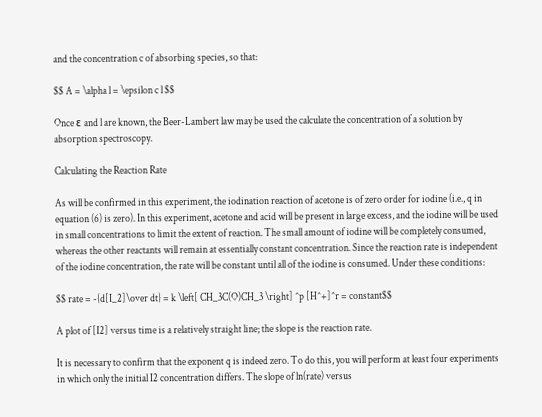and the concentration c of absorbing species, so that:

$$ A = \alpha l = \epsilon c l $$

Once ε and l are known, the Beer-Lambert law may be used the calculate the concentration of a solution by absorption spectroscopy.

Calculating the Reaction Rate

As will be confirmed in this experiment, the iodination reaction of acetone is of zero order for iodine (i.e., q in equation (6) is zero). In this experiment, acetone and acid will be present in large excess, and the iodine will be used in small concentrations to limit the extent of reaction. The small amount of iodine will be completely consumed, whereas the other reactants will remain at essentially constant concentration. Since the reaction rate is independent of the iodine concentration, the rate will be constant until all of the iodine is consumed. Under these conditions:

$$ rate = -{d[I_2]\over dt} = k \left[ CH_3C(O)CH_3 \right] ^p [H^+]^r = constant$$

A plot of [I2] versus time is a relatively straight line; the slope is the reaction rate.

It is necessary to confirm that the exponent q is indeed zero. To do this, you will perform at least four experiments in which only the initial I2 concentration differs. The slope of ln(rate) versus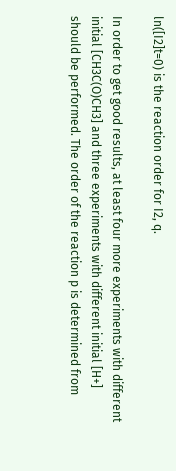ln([I2]t=0) is the reaction order for I2, q.

In order to get good results, at least four more experiments with different initial [CH3C(O)CH3] and three experiments with different initial [H+] should be performed. The order of the reaction p is determined from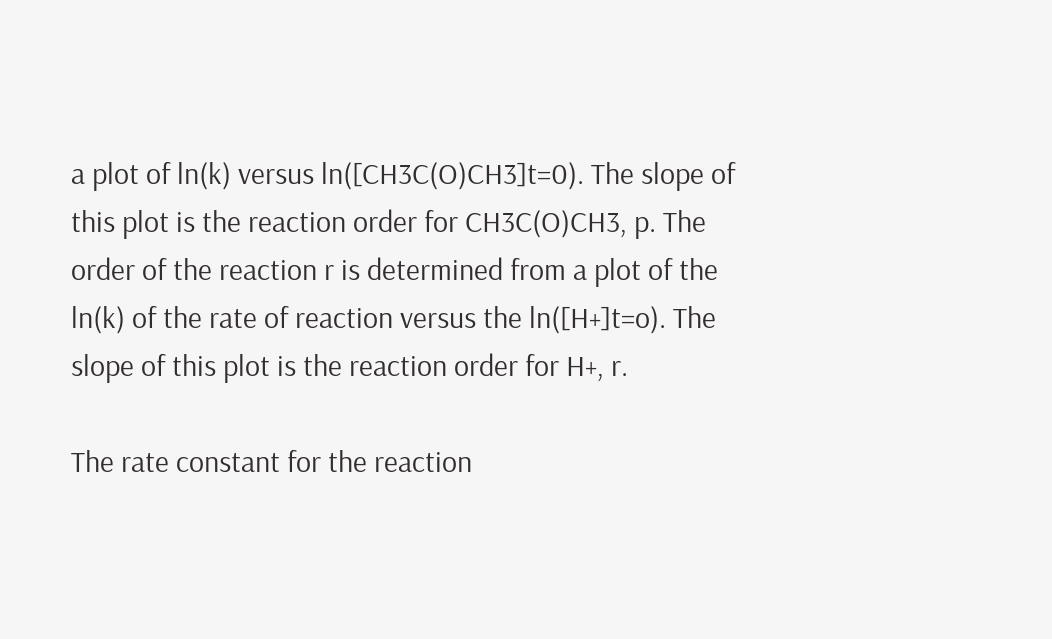a plot of ln(k) versus ln([CH3C(O)CH3]t=0). The slope of this plot is the reaction order for CH3C(O)CH3, p. The order of the reaction r is determined from a plot of the ln(k) of the rate of reaction versus the ln([H+]t=o). The slope of this plot is the reaction order for H+, r.

The rate constant for the reaction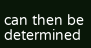can then be determined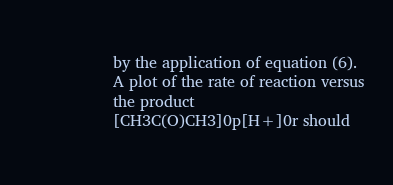by the application of equation (6). A plot of the rate of reaction versus the product [CH3C(O)CH3]0p[H+]0r should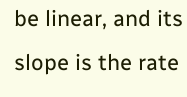be linear, and its slope is the rate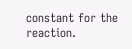constant for the reaction.